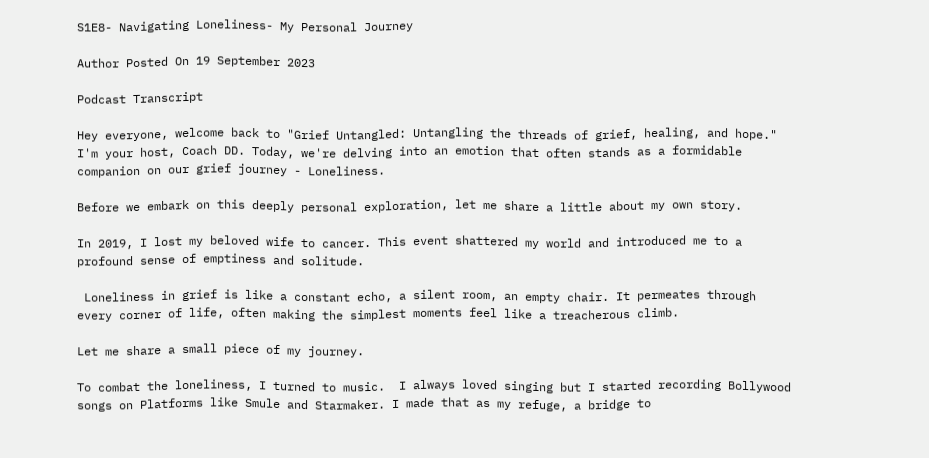S1E8- Navigating Loneliness- My Personal Journey

Author Posted On 19 September 2023

Podcast Transcript

Hey everyone, welcome back to "Grief Untangled: Untangling the threads of grief, healing, and hope." I'm your host, Coach DD. Today, we're delving into an emotion that often stands as a formidable companion on our grief journey - Loneliness.

Before we embark on this deeply personal exploration, let me share a little about my own story.

In 2019, I lost my beloved wife to cancer. This event shattered my world and introduced me to a profound sense of emptiness and solitude.

 Loneliness in grief is like a constant echo, a silent room, an empty chair. It permeates through every corner of life, often making the simplest moments feel like a treacherous climb.

Let me share a small piece of my journey.

To combat the loneliness, I turned to music.  I always loved singing but I started recording Bollywood songs on Platforms like Smule and Starmaker. I made that as my refuge, a bridge to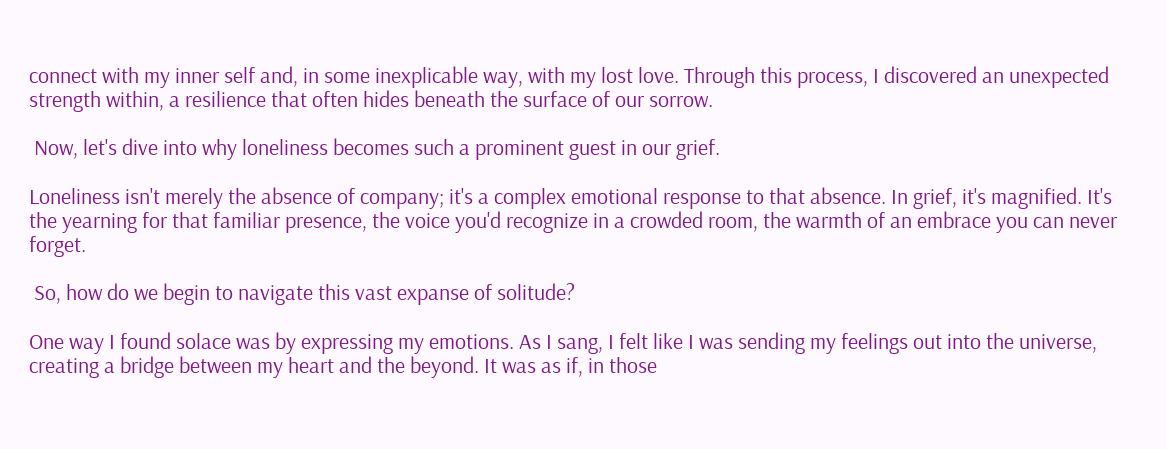connect with my inner self and, in some inexplicable way, with my lost love. Through this process, I discovered an unexpected strength within, a resilience that often hides beneath the surface of our sorrow.

 Now, let's dive into why loneliness becomes such a prominent guest in our grief.

Loneliness isn't merely the absence of company; it's a complex emotional response to that absence. In grief, it's magnified. It's the yearning for that familiar presence, the voice you'd recognize in a crowded room, the warmth of an embrace you can never forget.

 So, how do we begin to navigate this vast expanse of solitude?

One way I found solace was by expressing my emotions. As I sang, I felt like I was sending my feelings out into the universe, creating a bridge between my heart and the beyond. It was as if, in those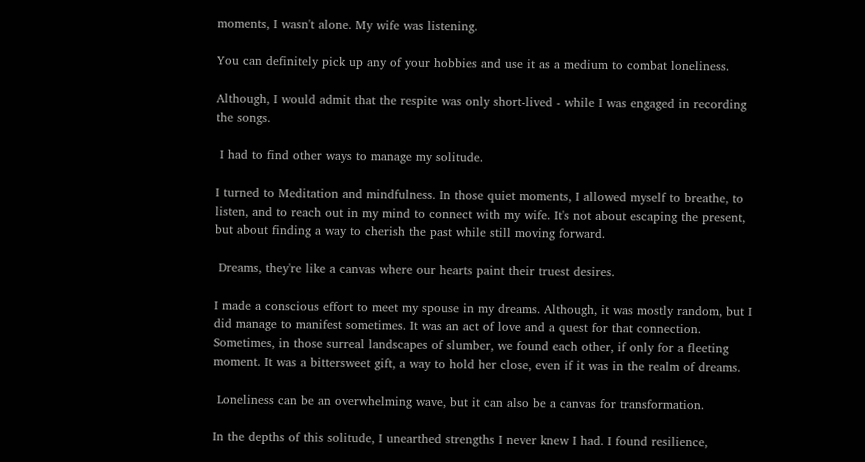moments, I wasn't alone. My wife was listening.

You can definitely pick up any of your hobbies and use it as a medium to combat loneliness.

Although, I would admit that the respite was only short-lived - while I was engaged in recording the songs.

 I had to find other ways to manage my solitude.

I turned to Meditation and mindfulness. In those quiet moments, I allowed myself to breathe, to listen, and to reach out in my mind to connect with my wife. It's not about escaping the present, but about finding a way to cherish the past while still moving forward.

 Dreams, they're like a canvas where our hearts paint their truest desires.

I made a conscious effort to meet my spouse in my dreams. Although, it was mostly random, but I did manage to manifest sometimes. It was an act of love and a quest for that connection. Sometimes, in those surreal landscapes of slumber, we found each other, if only for a fleeting moment. It was a bittersweet gift, a way to hold her close, even if it was in the realm of dreams.

 Loneliness can be an overwhelming wave, but it can also be a canvas for transformation.

In the depths of this solitude, I unearthed strengths I never knew I had. I found resilience,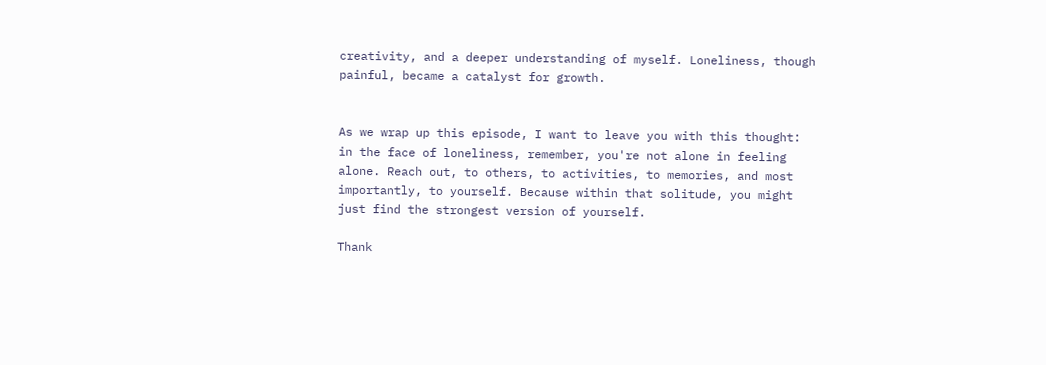creativity, and a deeper understanding of myself. Loneliness, though painful, became a catalyst for growth.


As we wrap up this episode, I want to leave you with this thought: in the face of loneliness, remember, you're not alone in feeling alone. Reach out, to others, to activities, to memories, and most importantly, to yourself. Because within that solitude, you might just find the strongest version of yourself.

Thank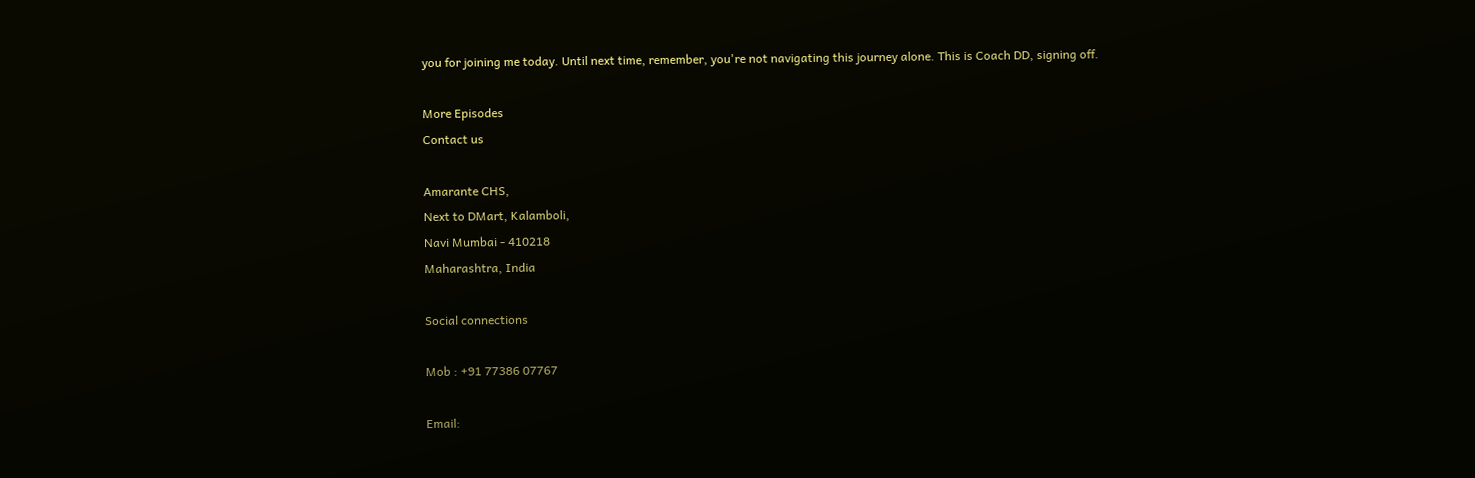you for joining me today. Until next time, remember, you're not navigating this journey alone. This is Coach DD, signing off.

More Episodes
Contact us

Amarante CHS,
Next to DMart, Kalamboli,
Navi Mumbai - 410218
Maharashtra, India

Social connections

Mob : +91 77386 07767

Email: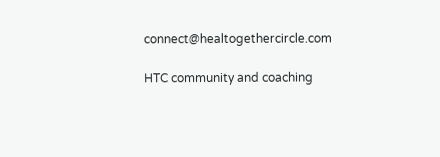connect@healtogethercircle.com

HTC community and coaching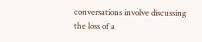conversations involve discussing the loss of a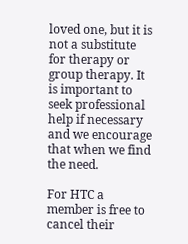loved one, but it is not a substitute for therapy or group therapy. It is important to seek professional help if necessary and we encourage that when we find the need.

For HTC a member is free to cancel their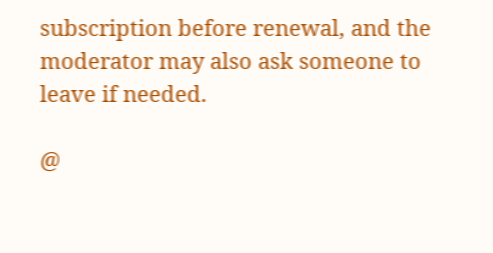subscription before renewal, and the moderator may also ask someone to leave if needed.

@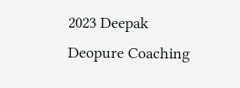2023 Deepak Deopure Coaching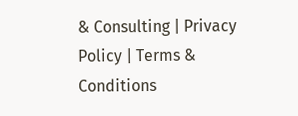& Consulting | Privacy Policy | Terms & Conditions